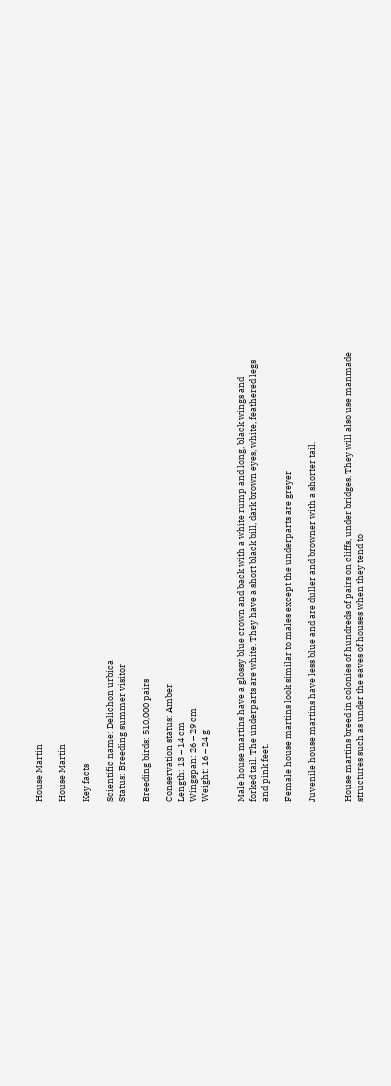House Martin

House Martin

Key facts

Scientific name: Delichon urbica
Status: Breeding summer visitor

Breeding birds: 510,000 pairs

Conservation status: Amber
Length: 13 – 14 cm
Wingspan: 26 – 29 cm
Weight: 16 – 24 g


Male house martins have a glossy blue crown and back with a white rump and long, black wings and forked tail. The underparts are white. They have a short black bill, dark brown eyes, white, feathered legs and pink feet.

Female house martins look similar to males except the underparts are greyer

Juvenile house martins have less blue and are duller and browner with a shorter tail.


House martins breed in colonies of hundreds of pairs on cliffs, under bridges. They will also use manmade structures such as under the eaves of houses when they tend to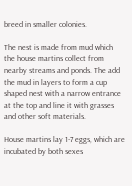breed in smaller colonies.

The nest is made from mud which the house martins collect from nearby streams and ponds. The add the mud in layers to form a cup shaped nest with a narrow entrance at the top and line it with grasses and other soft materials.

House martins lay 1-7 eggs, which are incubated by both sexes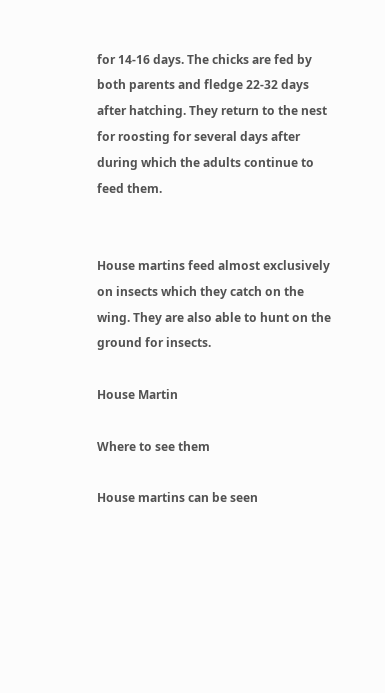for 14-16 days. The chicks are fed by both parents and fledge 22-32 days after hatching. They return to the nest for roosting for several days after during which the adults continue to feed them.


House martins feed almost exclusively on insects which they catch on the wing. They are also able to hunt on the ground for insects.

House Martin

Where to see them

House martins can be seen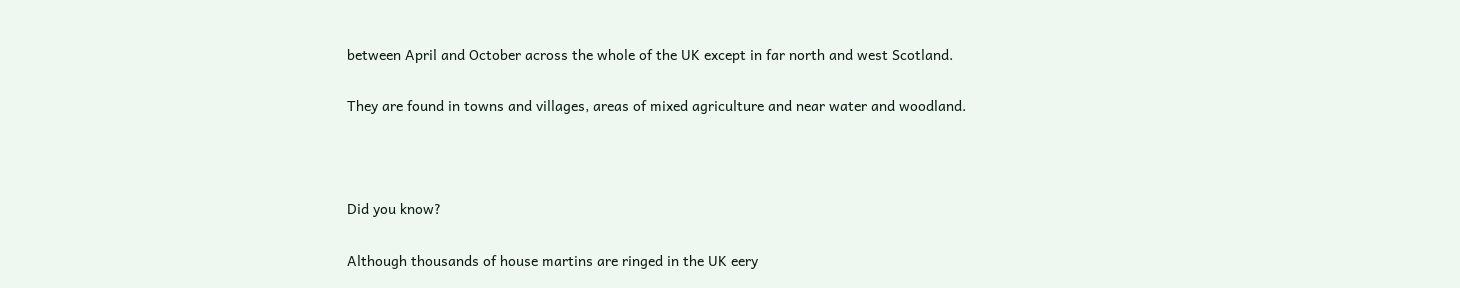between April and October across the whole of the UK except in far north and west Scotland.

They are found in towns and villages, areas of mixed agriculture and near water and woodland.



Did you know?

Although thousands of house martins are ringed in the UK eery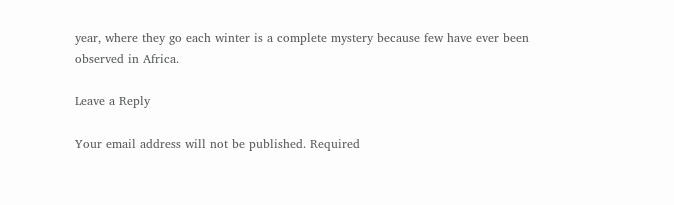year, where they go each winter is a complete mystery because few have ever been observed in Africa.

Leave a Reply

Your email address will not be published. Required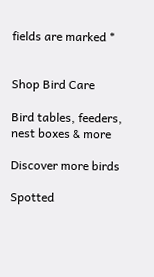fields are marked *


Shop Bird Care

Bird tables, feeders, nest boxes & more

Discover more birds

Spotted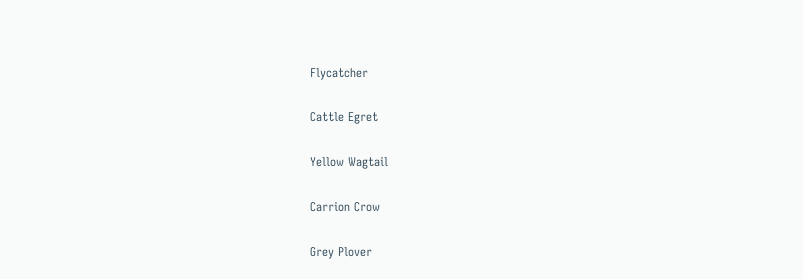Flycatcher

Cattle Egret

Yellow Wagtail

Carrion Crow

Grey Plover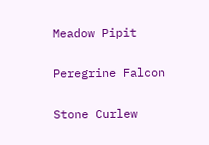Meadow Pipit

Peregrine Falcon

Stone Curlew